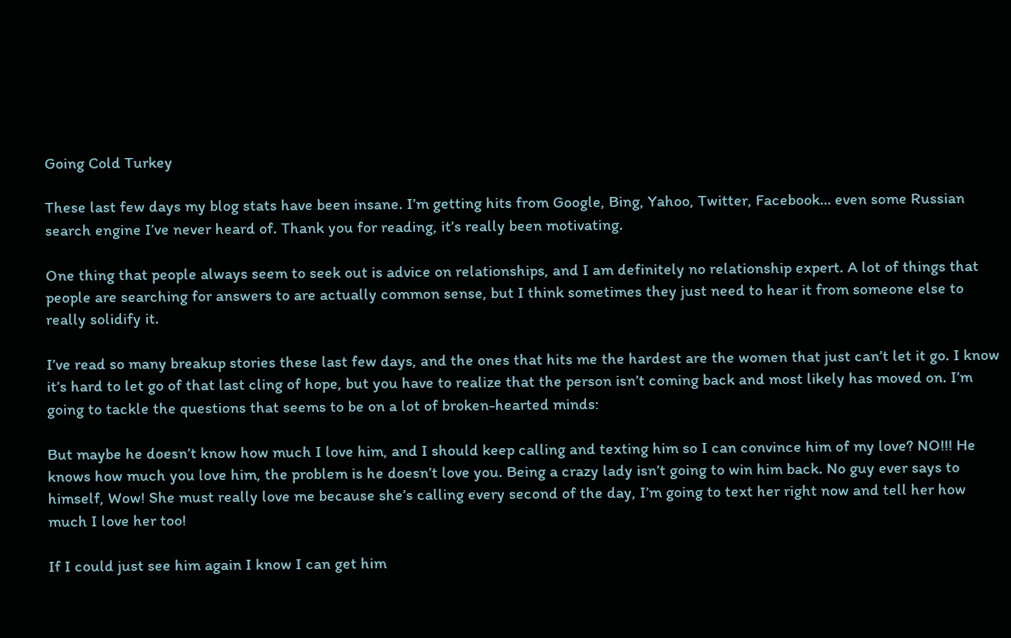Going Cold Turkey

These last few days my blog stats have been insane. I’m getting hits from Google, Bing, Yahoo, Twitter, Facebook… even some Russian search engine I’ve never heard of. Thank you for reading, it’s really been motivating.

One thing that people always seem to seek out is advice on relationships, and I am definitely no relationship expert. A lot of things that people are searching for answers to are actually common sense, but I think sometimes they just need to hear it from someone else to really solidify it.

I’ve read so many breakup stories these last few days, and the ones that hits me the hardest are the women that just can’t let it go. I know it’s hard to let go of that last cling of hope, but you have to realize that the person isn’t coming back and most likely has moved on. I’m going to tackle the questions that seems to be on a lot of broken-hearted minds:

But maybe he doesn’t know how much I love him, and I should keep calling and texting him so I can convince him of my love? NO!!! He knows how much you love him, the problem is he doesn’t love you. Being a crazy lady isn’t going to win him back. No guy ever says to himself, Wow! She must really love me because she’s calling every second of the day, I’m going to text her right now and tell her how much I love her too!

If I could just see him again I know I can get him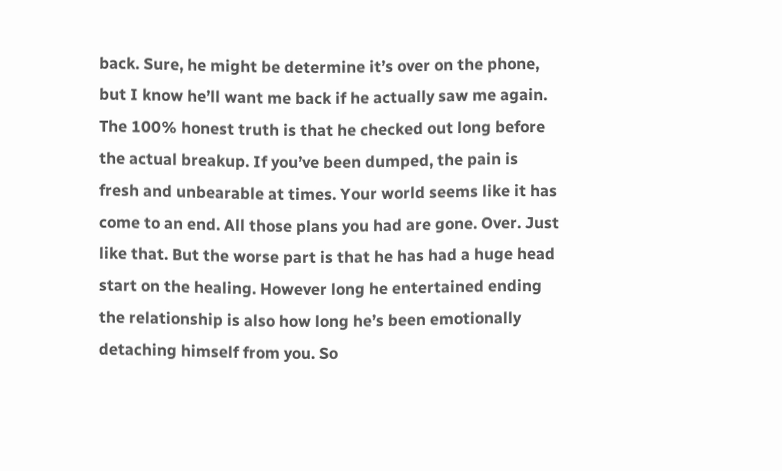back. Sure, he might be determine it’s over on the phone, but I know he’ll want me back if he actually saw me again. The 100% honest truth is that he checked out long before the actual breakup. If you’ve been dumped, the pain is fresh and unbearable at times. Your world seems like it has come to an end. All those plans you had are gone. Over. Just like that. But the worse part is that he has had a huge head start on the healing. However long he entertained ending the relationship is also how long he’s been emotionally detaching himself from you. So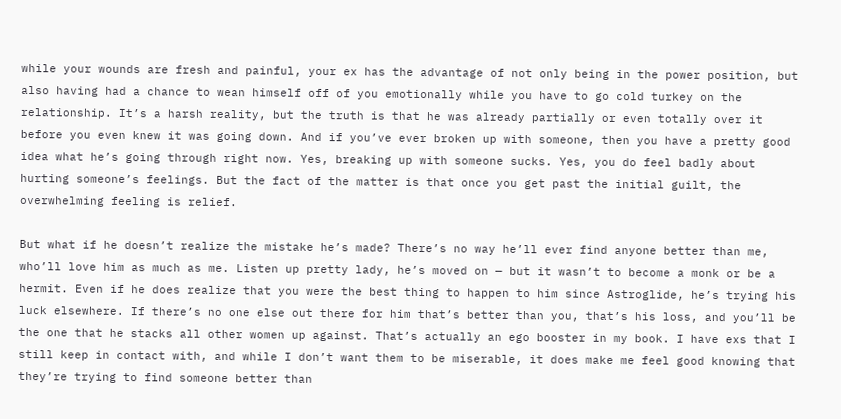while your wounds are fresh and painful, your ex has the advantage of not only being in the power position, but also having had a chance to wean himself off of you emotionally while you have to go cold turkey on the relationship. It’s a harsh reality, but the truth is that he was already partially or even totally over it before you even knew it was going down. And if you’ve ever broken up with someone, then you have a pretty good idea what he’s going through right now. Yes, breaking up with someone sucks. Yes, you do feel badly about hurting someone’s feelings. But the fact of the matter is that once you get past the initial guilt, the overwhelming feeling is relief.

But what if he doesn’t realize the mistake he’s made? There’s no way he’ll ever find anyone better than me, who’ll love him as much as me. Listen up pretty lady, he’s moved on — but it wasn’t to become a monk or be a hermit. Even if he does realize that you were the best thing to happen to him since Astroglide, he’s trying his luck elsewhere. If there’s no one else out there for him that’s better than you, that’s his loss, and you’ll be the one that he stacks all other women up against. That’s actually an ego booster in my book. I have exs that I still keep in contact with, and while I don’t want them to be miserable, it does make me feel good knowing that they’re trying to find someone better than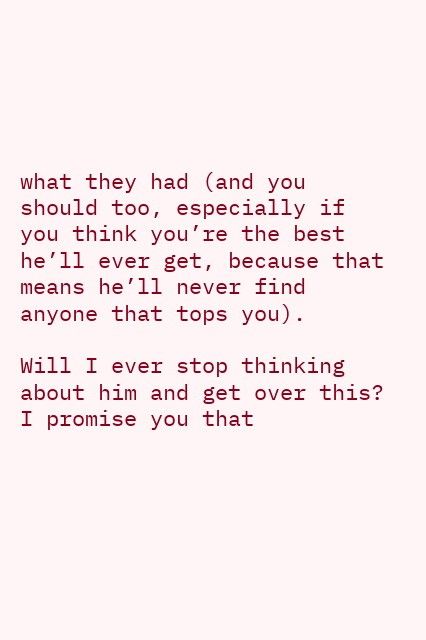what they had (and you should too, especially if you think you’re the best he’ll ever get, because that means he’ll never find anyone that tops you).

Will I ever stop thinking about him and get over this? I promise you that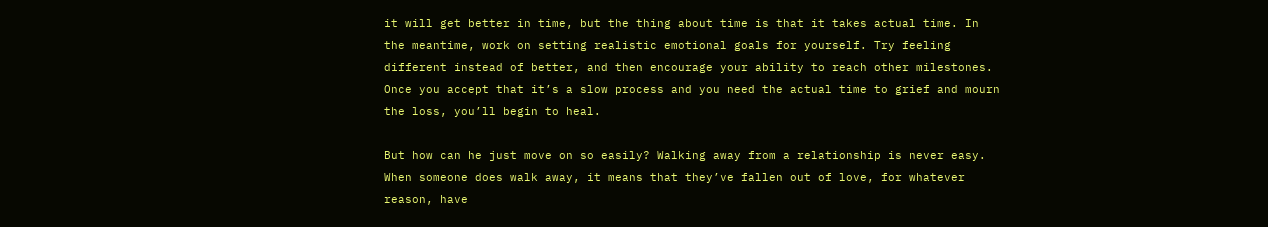it will get better in time, but the thing about time is that it takes actual time. In the meantime, work on setting realistic emotional goals for yourself. Try feeling different instead of better, and then encourage your ability to reach other milestones. Once you accept that it’s a slow process and you need the actual time to grief and mourn the loss, you’ll begin to heal.

But how can he just move on so easily? Walking away from a relationship is never easy. When someone does walk away, it means that they’ve fallen out of love, for whatever reason, have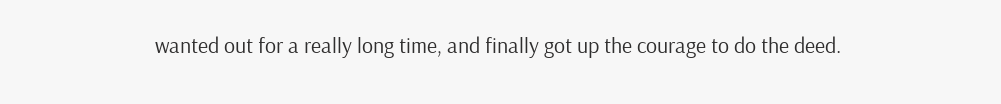wanted out for a really long time, and finally got up the courage to do the deed.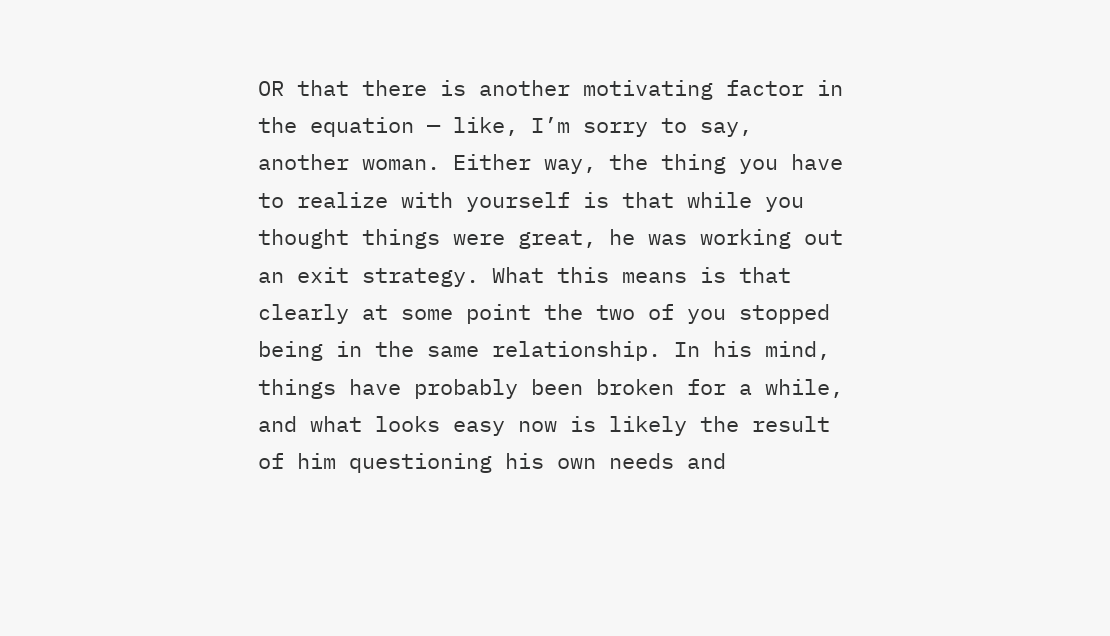OR that there is another motivating factor in the equation — like, I’m sorry to say, another woman. Either way, the thing you have to realize with yourself is that while you thought things were great, he was working out an exit strategy. What this means is that clearly at some point the two of you stopped being in the same relationship. In his mind, things have probably been broken for a while, and what looks easy now is likely the result of him questioning his own needs and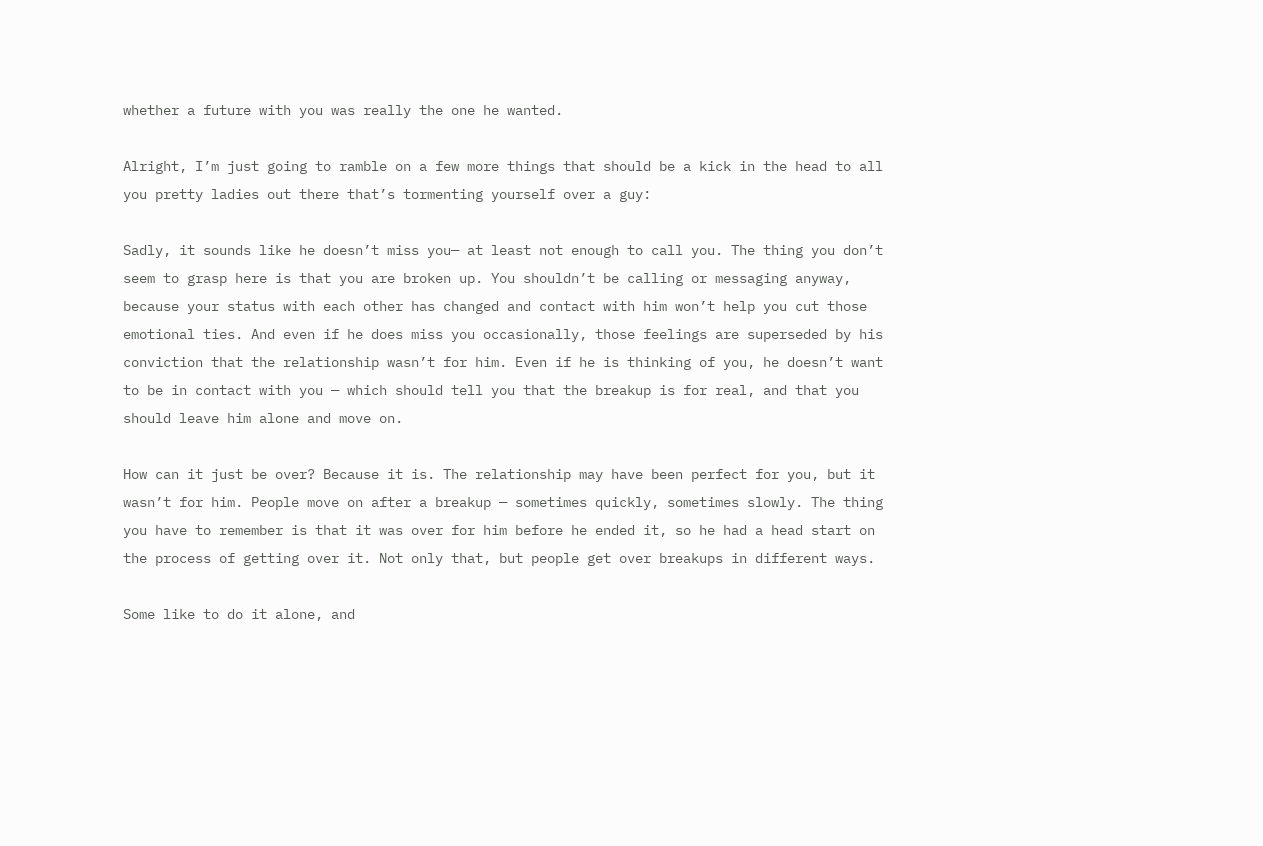whether a future with you was really the one he wanted.

Alright, I’m just going to ramble on a few more things that should be a kick in the head to all you pretty ladies out there that’s tormenting yourself over a guy:

Sadly, it sounds like he doesn’t miss you— at least not enough to call you. The thing you don’t seem to grasp here is that you are broken up. You shouldn’t be calling or messaging anyway, because your status with each other has changed and contact with him won’t help you cut those emotional ties. And even if he does miss you occasionally, those feelings are superseded by his conviction that the relationship wasn’t for him. Even if he is thinking of you, he doesn’t want to be in contact with you — which should tell you that the breakup is for real, and that you should leave him alone and move on.

How can it just be over? Because it is. The relationship may have been perfect for you, but it wasn’t for him. People move on after a breakup — sometimes quickly, sometimes slowly. The thing you have to remember is that it was over for him before he ended it, so he had a head start on the process of getting over it. Not only that, but people get over breakups in different ways.

Some like to do it alone, and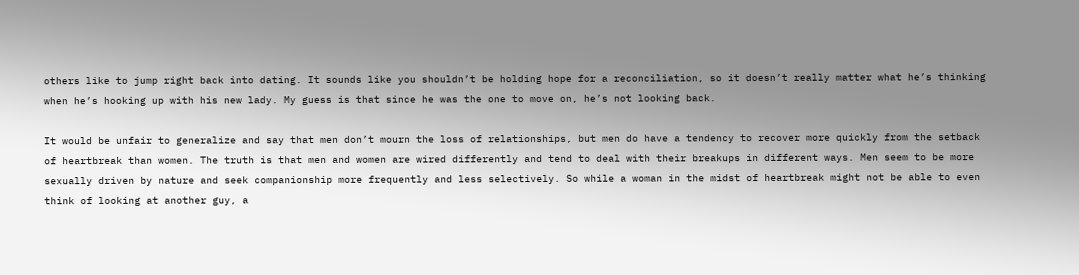others like to jump right back into dating. It sounds like you shouldn’t be holding hope for a reconciliation, so it doesn’t really matter what he’s thinking when he’s hooking up with his new lady. My guess is that since he was the one to move on, he’s not looking back.

It would be unfair to generalize and say that men don’t mourn the loss of relationships, but men do have a tendency to recover more quickly from the setback of heartbreak than women. The truth is that men and women are wired differently and tend to deal with their breakups in different ways. Men seem to be more sexually driven by nature and seek companionship more frequently and less selectively. So while a woman in the midst of heartbreak might not be able to even think of looking at another guy, a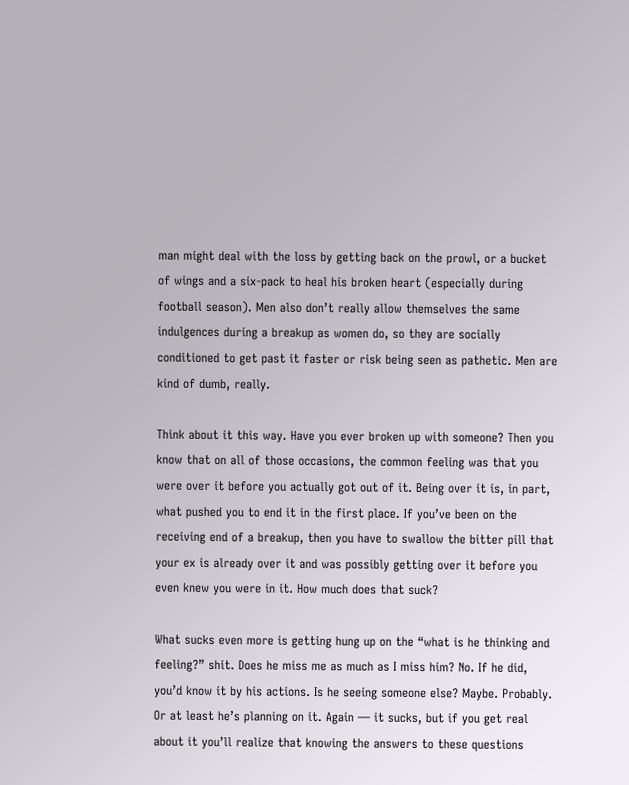man might deal with the loss by getting back on the prowl, or a bucket of wings and a six-pack to heal his broken heart (especially during football season). Men also don’t really allow themselves the same indulgences during a breakup as women do, so they are socially conditioned to get past it faster or risk being seen as pathetic. Men are kind of dumb, really.

Think about it this way. Have you ever broken up with someone? Then you know that on all of those occasions, the common feeling was that you were over it before you actually got out of it. Being over it is, in part, what pushed you to end it in the first place. If you’ve been on the receiving end of a breakup, then you have to swallow the bitter pill that your ex is already over it and was possibly getting over it before you even knew you were in it. How much does that suck?

What sucks even more is getting hung up on the “what is he thinking and feeling?” shit. Does he miss me as much as I miss him? No. If he did, you’d know it by his actions. Is he seeing someone else? Maybe. Probably. Or at least he’s planning on it. Again — it sucks, but if you get real about it you’ll realize that knowing the answers to these questions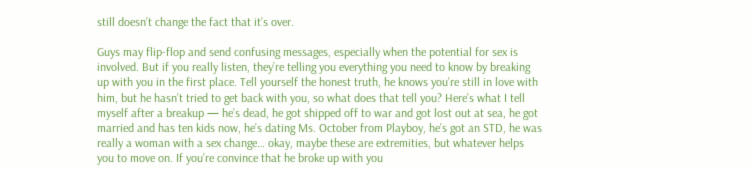still doesn’t change the fact that it’s over.

Guys may flip-flop and send confusing messages, especially when the potential for sex is involved. But if you really listen, they’re telling you everything you need to know by breaking up with you in the first place. Tell yourself the honest truth, he knows you’re still in love with him, but he hasn’t tried to get back with you, so what does that tell you? Here’s what I tell myself after a breakup — he’s dead, he got shipped off to war and got lost out at sea, he got married and has ten kids now, he’s dating Ms. October from Playboy, he’s got an STD, he was really a woman with a sex change… okay, maybe these are extremities, but whatever helps you to move on. If you’re convince that he broke up with you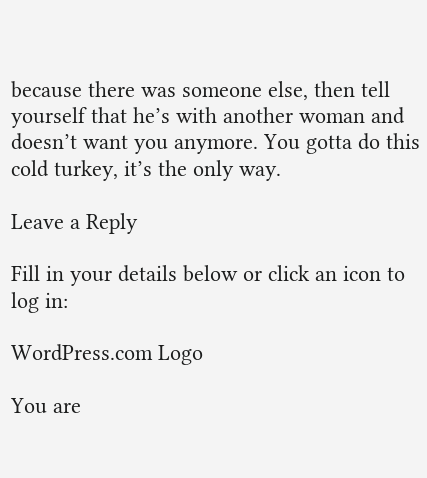because there was someone else, then tell yourself that he’s with another woman and doesn’t want you anymore. You gotta do this cold turkey, it’s the only way.

Leave a Reply

Fill in your details below or click an icon to log in:

WordPress.com Logo

You are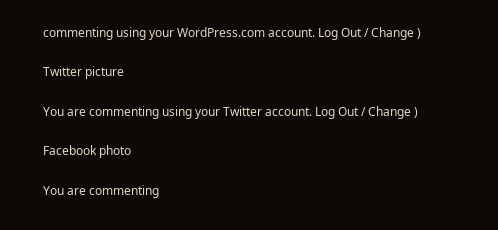commenting using your WordPress.com account. Log Out / Change )

Twitter picture

You are commenting using your Twitter account. Log Out / Change )

Facebook photo

You are commenting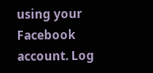using your Facebook account. Log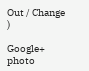Out / Change )

Google+ photo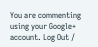You are commenting using your Google+ account. Log Out /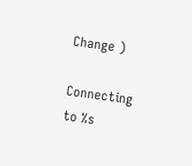Change )

Connecting to %s